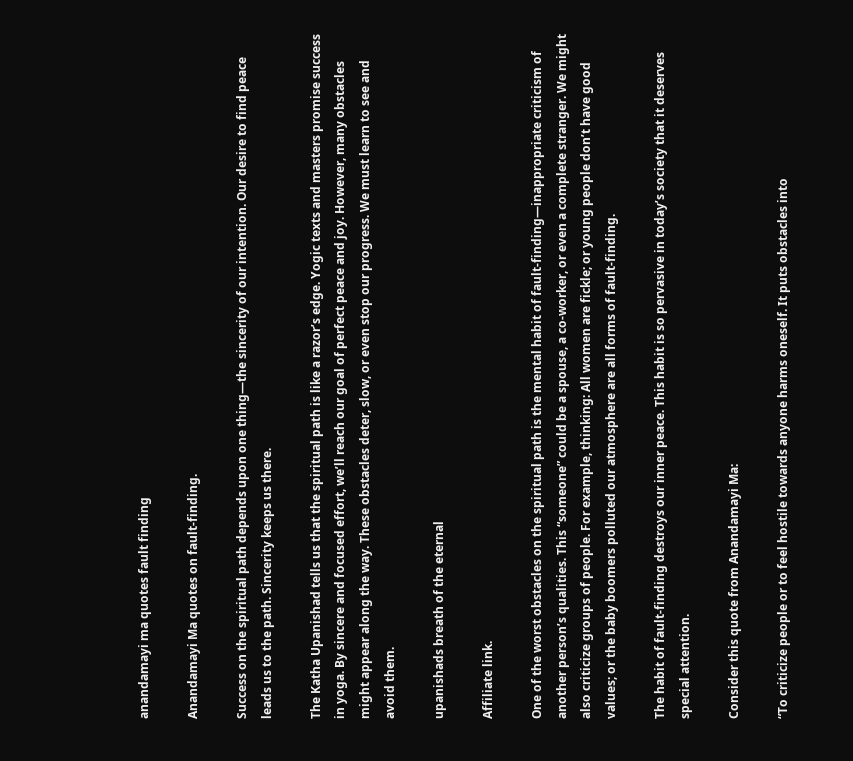anandamayi ma quotes fault finding

Anandamayi Ma quotes on fault-finding.

Success on the spiritual path depends upon one thing—the sincerity of our intention. Our desire to find peace leads us to the path. Sincerity keeps us there.

The Katha Upanishad tells us that the spiritual path is like a razor’s edge. Yogic texts and masters promise success in yoga. By sincere and focused effort, we’ll reach our goal of perfect peace and joy. However, many obstacles might appear along the way. These obstacles deter, slow, or even stop our progress. We must learn to see and avoid them.

upanishads breath of the eternal

Affiliate link.

One of the worst obstacles on the spiritual path is the mental habit of fault-finding—inappropriate criticism of another person’s qualities. This “someone” could be a spouse, a co-worker, or even a complete stranger. We might also criticize groups of people. For example, thinking: All women are fickle; or young people don’t have good values; or the baby boomers polluted our atmosphere are all forms of fault-finding.

The habit of fault-finding destroys our inner peace. This habit is so pervasive in today’s society that it deserves special attention.

Consider this quote from Anandamayi Ma:

“To criticize people or to feel hostile towards anyone harms oneself. It puts obstacles into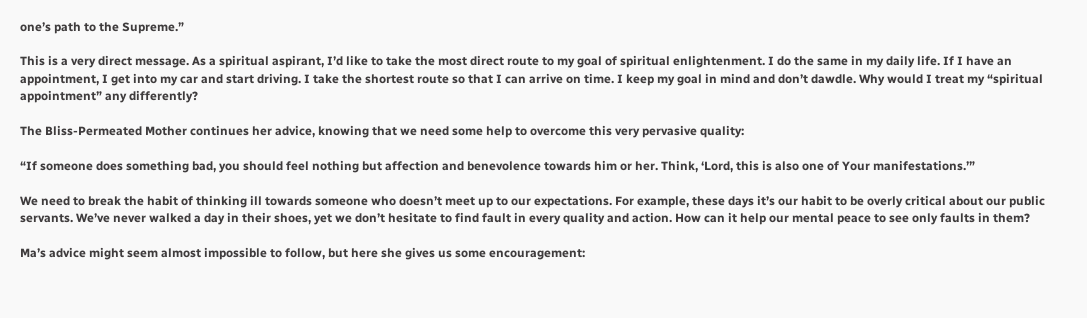one’s path to the Supreme.”

This is a very direct message. As a spiritual aspirant, I’d like to take the most direct route to my goal of spiritual enlightenment. I do the same in my daily life. If I have an appointment, I get into my car and start driving. I take the shortest route so that I can arrive on time. I keep my goal in mind and don’t dawdle. Why would I treat my “spiritual appointment” any differently?

The Bliss-Permeated Mother continues her advice, knowing that we need some help to overcome this very pervasive quality:

“If someone does something bad, you should feel nothing but affection and benevolence towards him or her. Think, ‘Lord, this is also one of Your manifestations.’”

We need to break the habit of thinking ill towards someone who doesn’t meet up to our expectations. For example, these days it’s our habit to be overly critical about our public servants. We’ve never walked a day in their shoes, yet we don’t hesitate to find fault in every quality and action. How can it help our mental peace to see only faults in them?

Ma’s advice might seem almost impossible to follow, but here she gives us some encouragement: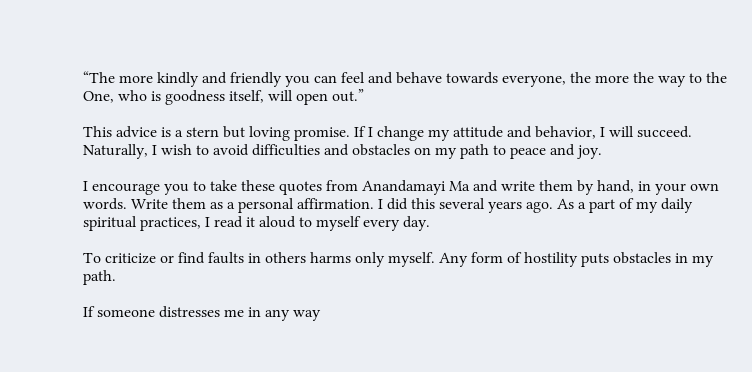“The more kindly and friendly you can feel and behave towards everyone, the more the way to the One, who is goodness itself, will open out.”

This advice is a stern but loving promise. If I change my attitude and behavior, I will succeed. Naturally, I wish to avoid difficulties and obstacles on my path to peace and joy.

I encourage you to take these quotes from Anandamayi Ma and write them by hand, in your own words. Write them as a personal affirmation. I did this several years ago. As a part of my daily spiritual practices, I read it aloud to myself every day.

To criticize or find faults in others harms only myself. Any form of hostility puts obstacles in my path.

If someone distresses me in any way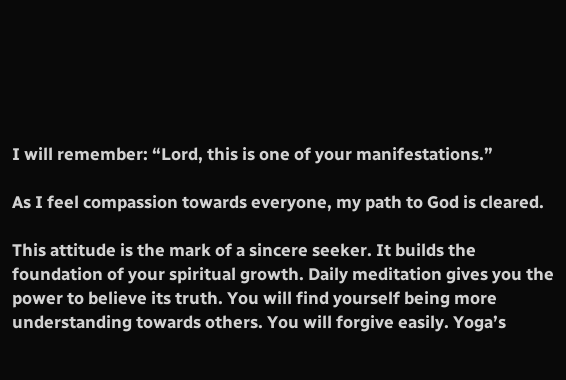I will remember: “Lord, this is one of your manifestations.”

As I feel compassion towards everyone, my path to God is cleared.

This attitude is the mark of a sincere seeker. It builds the foundation of your spiritual growth. Daily meditation gives you the power to believe its truth. You will find yourself being more understanding towards others. You will forgive easily. Yoga’s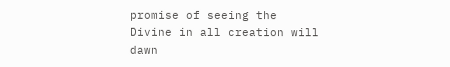promise of seeing the Divine in all creation will dawn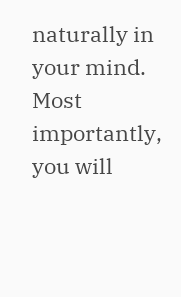naturally in your mind. Most importantly, you will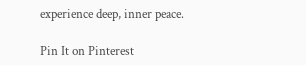experience deep, inner peace.

Pin It on Pinterest